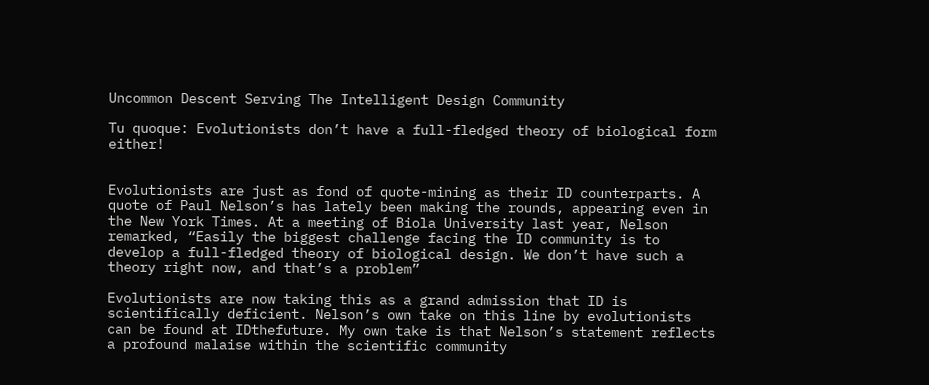Uncommon Descent Serving The Intelligent Design Community

Tu quoque: Evolutionists don’t have a full-fledged theory of biological form either!


Evolutionists are just as fond of quote-mining as their ID counterparts. A quote of Paul Nelson’s has lately been making the rounds, appearing even in the New York Times. At a meeting of Biola University last year, Nelson remarked, “Easily the biggest challenge facing the ID community is to develop a full-fledged theory of biological design. We don’t have such a theory right now, and that’s a problem”

Evolutionists are now taking this as a grand admission that ID is scientifically deficient. Nelson’s own take on this line by evolutionists can be found at IDthefuture. My own take is that Nelson’s statement reflects a profound malaise within the scientific community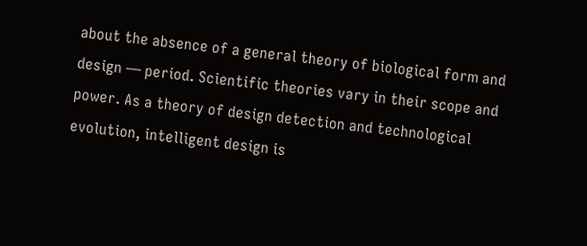about the absence of a general theory of biological form and design — period. Scientific theories vary in their scope and power. As a theory of design detection and technological evolution, intelligent design is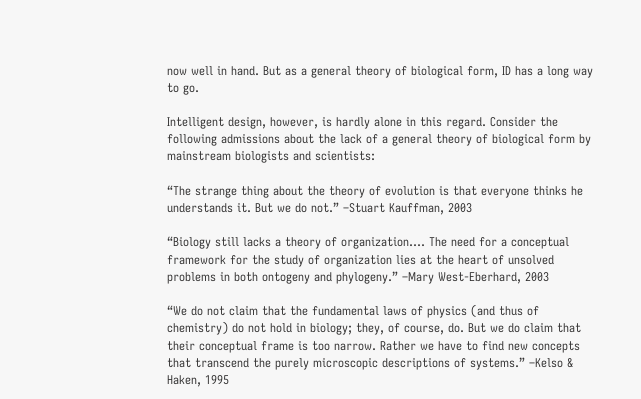now well in hand. But as a general theory of biological form, ID has a long way to go.

Intelligent design, however, is hardly alone in this regard. Consider the following admissions about the lack of a general theory of biological form by mainstream biologists and scientists:

“The strange thing about the theory of evolution is that everyone thinks he understands it. But we do not.” –Stuart Kauffman, 2003

“Biology still lacks a theory of organization…. The need for a conceptual framework for the study of organization lies at the heart of unsolved problems in both ontogeny and phylogeny.” –Mary West-Eberhard, 2003

“We do not claim that the fundamental laws of physics (and thus of chemistry) do not hold in biology; they, of course, do. But we do claim that their conceptual frame is too narrow. Rather we have to find new concepts that transcend the purely microscopic descriptions of systems.” –Kelso & Haken, 1995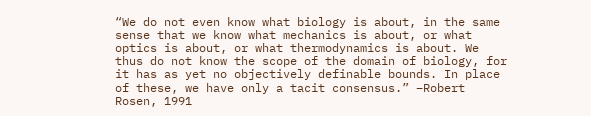“We do not even know what biology is about, in the same sense that we know what mechanics is about, or what optics is about, or what thermodynamics is about. We thus do not know the scope of the domain of biology, for it has as yet no objectively definable bounds. In place of these, we have only a tacit consensus.” –Robert Rosen, 1991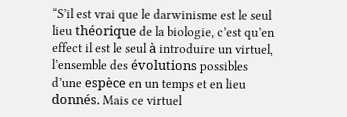“S’il est vrai que le darwinisme est le seul lieu théorique de la biologie, c’est qu’en effect il est le seul à introduire un virtuel, l’ensemble des évolutions possibles d’une espèce en un temps et en lieu donnés. Mais ce virtuel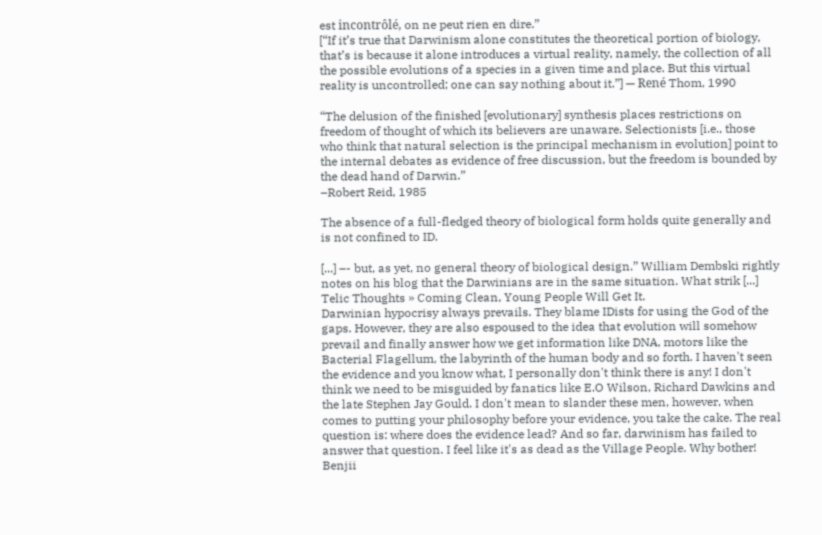est incontrôlé, on ne peut rien en dire.”
[“If it’s true that Darwinism alone constitutes the theoretical portion of biology, that’s is because it alone introduces a virtual reality, namely, the collection of all the possible evolutions of a species in a given time and place. But this virtual reality is uncontrolled; one can say nothing about it.”] — René Thom, 1990

“The delusion of the finished [evolutionary] synthesis places restrictions on freedom of thought of which its believers are unaware. Selectionists [i.e., those who think that natural selection is the principal mechanism in evolution] point to the internal debates as evidence of free discussion, but the freedom is bounded by the dead hand of Darwin.”
–Robert Reid, 1985

The absence of a full-fledged theory of biological form holds quite generally and is not confined to ID.

[...] –- but, as yet, no general theory of biological design.” William Dembski rightly notes on his blog that the Darwinians are in the same situation. What strik [...] Telic Thoughts » Coming Clean, Young People Will Get It.
Darwinian hypocrisy always prevails. They blame IDists for using the God of the gaps. However, they are also espoused to the idea that evolution will somehow prevail and finally answer how we get information like DNA, motors like the Bacterial Flagellum, the labyrinth of the human body and so forth. I haven't seen the evidence and you know what, I personally don't think there is any! I don't think we need to be misguided by fanatics like E.O Wilson, Richard Dawkins and the late Stephen Jay Gould. I don't mean to slander these men, however, when comes to putting your philosophy before your evidence, you take the cake. The real question is: where does the evidence lead? And so far, darwinism has failed to answer that question. I feel like it's as dead as the Village People. Why bother! Benjii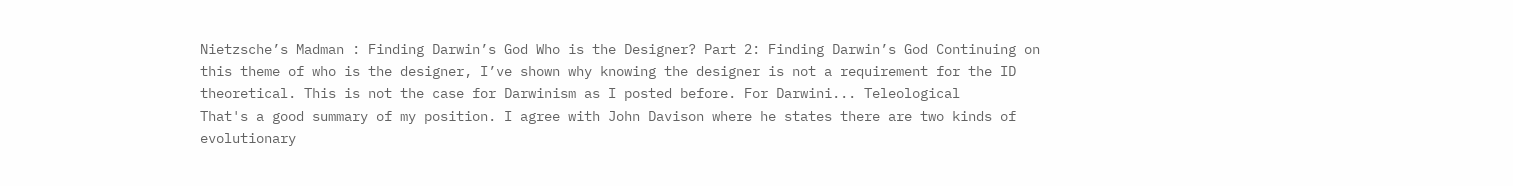Nietzsche’s Madman : Finding Darwin’s God Who is the Designer? Part 2: Finding Darwin’s God Continuing on this theme of who is the designer, I’ve shown why knowing the designer is not a requirement for the ID theoretical. This is not the case for Darwinism as I posted before. For Darwini... Teleological
That's a good summary of my position. I agree with John Davison where he states there are two kinds of evolutionary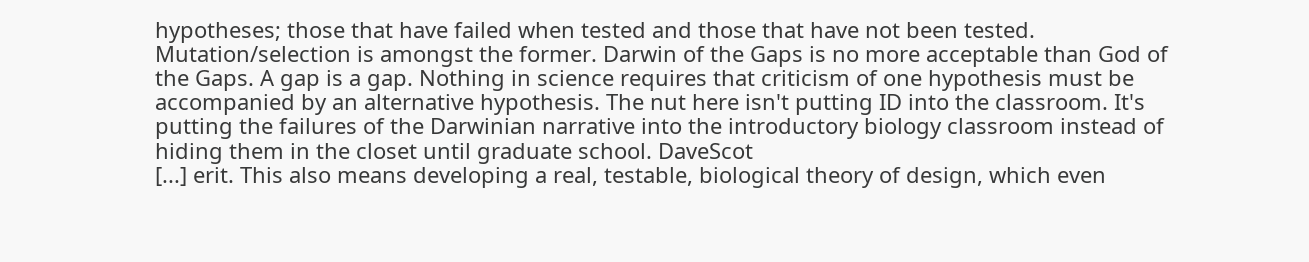hypotheses; those that have failed when tested and those that have not been tested. Mutation/selection is amongst the former. Darwin of the Gaps is no more acceptable than God of the Gaps. A gap is a gap. Nothing in science requires that criticism of one hypothesis must be accompanied by an alternative hypothesis. The nut here isn't putting ID into the classroom. It's putting the failures of the Darwinian narrative into the introductory biology classroom instead of hiding them in the closet until graduate school. DaveScot
[...] erit. This also means developing a real, testable, biological theory of design, which even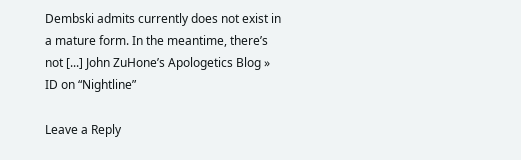Dembski admits currently does not exist in a mature form. In the meantime, there’s not [...] John ZuHone’s Apologetics Blog » ID on “Nightline”

Leave a Reply